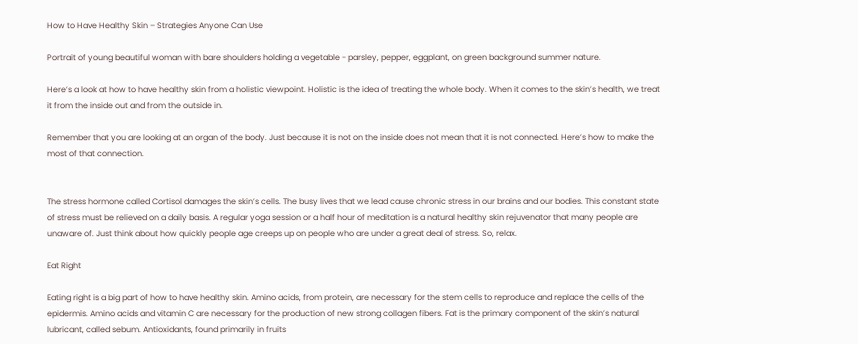How to Have Healthy Skin – Strategies Anyone Can Use

Portrait of young beautiful woman with bare shoulders holding a vegetable - parsley, pepper, eggplant, on green background summer nature.

Here’s a look at how to have healthy skin from a holistic viewpoint. Holistic is the idea of treating the whole body. When it comes to the skin’s health, we treat it from the inside out and from the outside in.

Remember that you are looking at an organ of the body. Just because it is not on the inside does not mean that it is not connected. Here’s how to make the most of that connection.


The stress hormone called Cortisol damages the skin’s cells. The busy lives that we lead cause chronic stress in our brains and our bodies. This constant state of stress must be relieved on a daily basis. A regular yoga session or a half hour of meditation is a natural healthy skin rejuvenator that many people are unaware of. Just think about how quickly people age creeps up on people who are under a great deal of stress. So, relax.

Eat Right

Eating right is a big part of how to have healthy skin. Amino acids, from protein, are necessary for the stem cells to reproduce and replace the cells of the epidermis. Amino acids and vitamin C are necessary for the production of new strong collagen fibers. Fat is the primary component of the skin’s natural lubricant, called sebum. Antioxidants, found primarily in fruits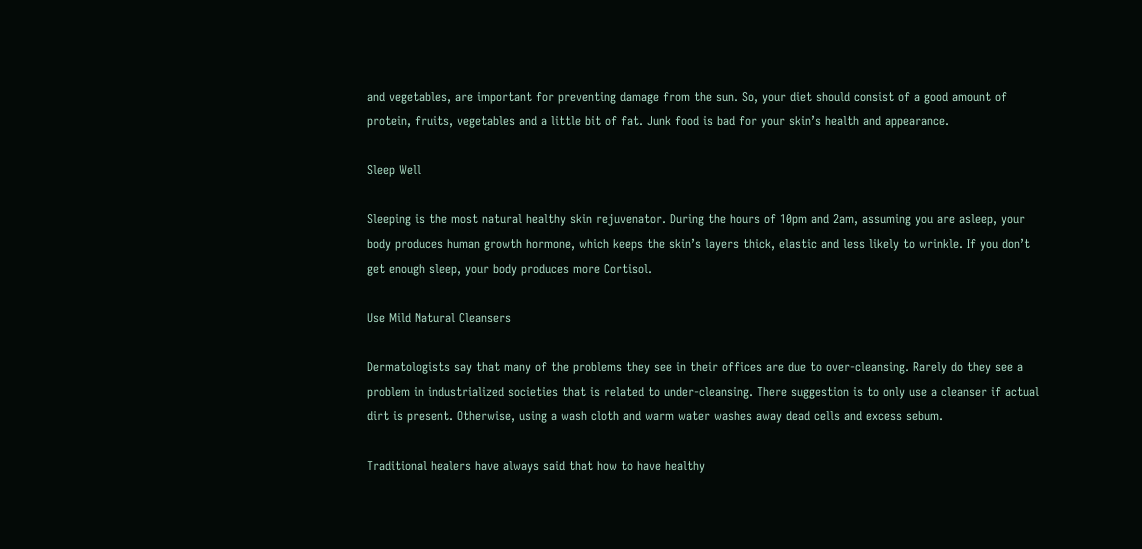and vegetables, are important for preventing damage from the sun. So, your diet should consist of a good amount of protein, fruits, vegetables and a little bit of fat. Junk food is bad for your skin’s health and appearance.

Sleep Well

Sleeping is the most natural healthy skin rejuvenator. During the hours of 10pm and 2am, assuming you are asleep, your body produces human growth hormone, which keeps the skin’s layers thick, elastic and less likely to wrinkle. If you don’t get enough sleep, your body produces more Cortisol.

Use Mild Natural Cleansers

Dermatologists say that many of the problems they see in their offices are due to over-cleansing. Rarely do they see a problem in industrialized societies that is related to under-cleansing. There suggestion is to only use a cleanser if actual dirt is present. Otherwise, using a wash cloth and warm water washes away dead cells and excess sebum.

Traditional healers have always said that how to have healthy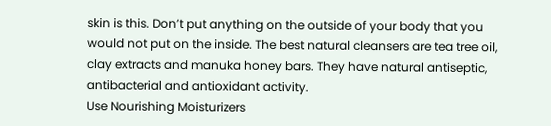skin is this. Don’t put anything on the outside of your body that you would not put on the inside. The best natural cleansers are tea tree oil, clay extracts and manuka honey bars. They have natural antiseptic, antibacterial and antioxidant activity.
Use Nourishing Moisturizers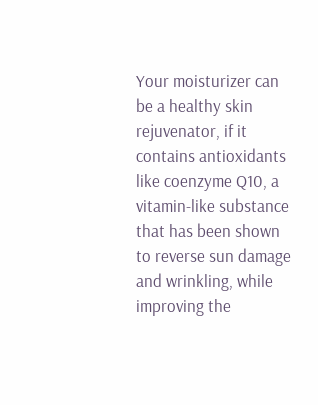Your moisturizer can be a healthy skin rejuvenator, if it contains antioxidants like coenzyme Q10, a vitamin-like substance that has been shown to reverse sun damage and wrinkling, while improving the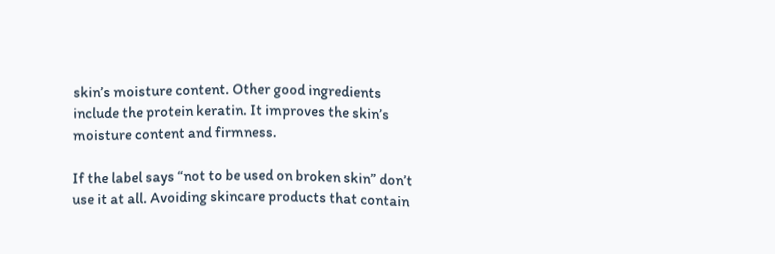skin’s moisture content. Other good ingredients include the protein keratin. It improves the skin’s moisture content and firmness.

If the label says “not to be used on broken skin” don’t use it at all. Avoiding skincare products that contain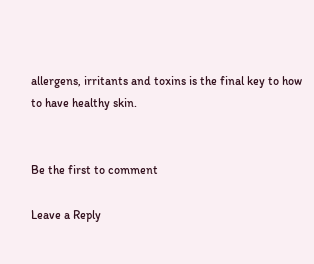allergens, irritants and toxins is the final key to how to have healthy skin.


Be the first to comment

Leave a Reply